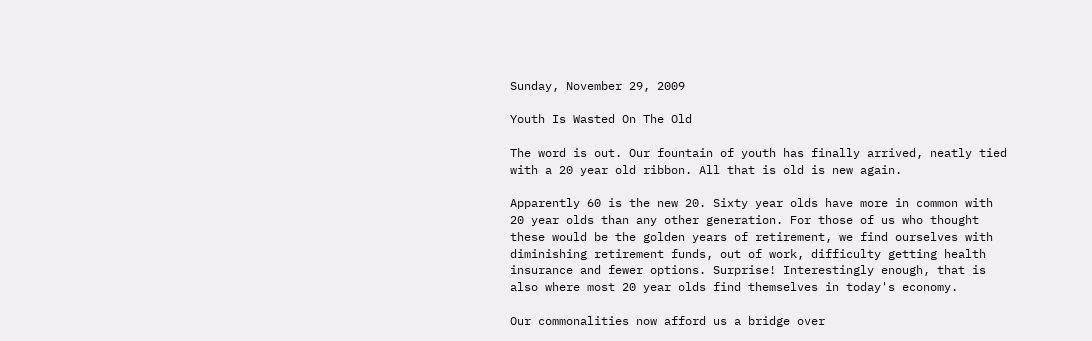Sunday, November 29, 2009

Youth Is Wasted On The Old

The word is out. Our fountain of youth has finally arrived, neatly tied with a 20 year old ribbon. All that is old is new again.

Apparently 60 is the new 20. Sixty year olds have more in common with 20 year olds than any other generation. For those of us who thought these would be the golden years of retirement, we find ourselves with diminishing retirement funds, out of work, difficulty getting health insurance and fewer options. Surprise! Interestingly enough, that is also where most 20 year olds find themselves in today's economy.

Our commonalities now afford us a bridge over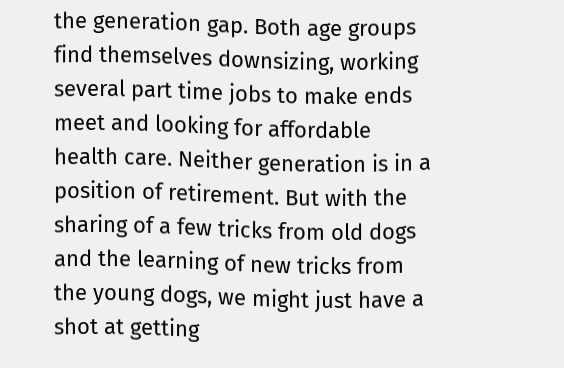the generation gap. Both age groups find themselves downsizing, working several part time jobs to make ends meet and looking for affordable health care. Neither generation is in a position of retirement. But with the sharing of a few tricks from old dogs and the learning of new tricks from the young dogs, we might just have a shot at getting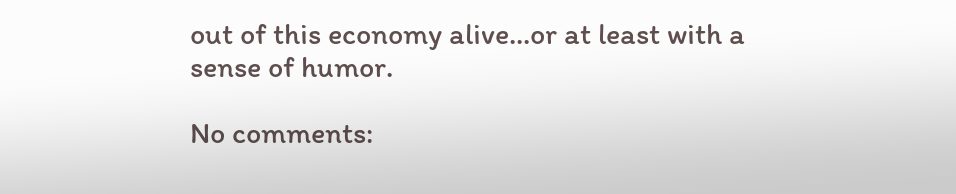out of this economy alive...or at least with a sense of humor.

No comments: